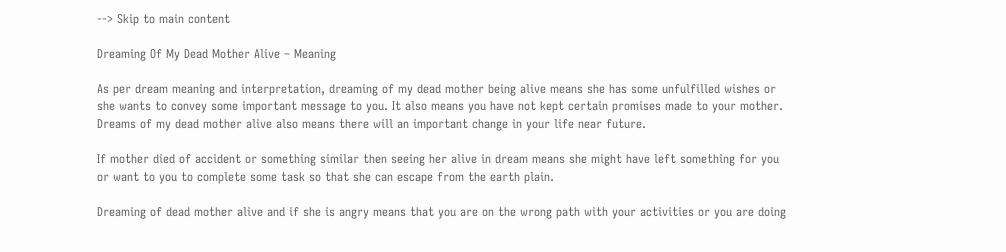--> Skip to main content

Dreaming Of My Dead Mother Alive – Meaning

As per dream meaning and interpretation, dreaming of my dead mother being alive means she has some unfulfilled wishes or she wants to convey some important message to you. It also means you have not kept certain promises made to your mother. Dreams of my dead mother alive also means there will an important change in your life near future.

If mother died of accident or something similar then seeing her alive in dream means she might have left something for you or want to you to complete some task so that she can escape from the earth plain.

Dreaming of dead mother alive and if she is angry means that you are on the wrong path with your activities or you are doing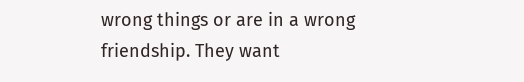wrong things or are in a wrong friendship. They want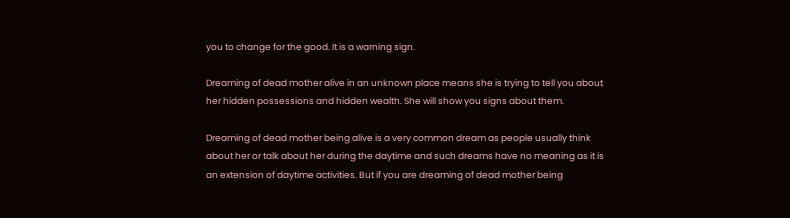you to change for the good. It is a warning sign.

Dreaming of dead mother alive in an unknown place means she is trying to tell you about her hidden possessions and hidden wealth. She will show you signs about them.

Dreaming of dead mother being alive is a very common dream as people usually think about her or talk about her during the daytime and such dreams have no meaning as it is an extension of daytime activities. But if you are dreaming of dead mother being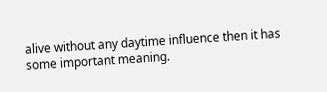alive without any daytime influence then it has some important meaning.